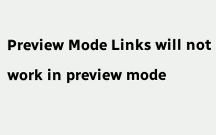Preview Mode Links will not work in preview mode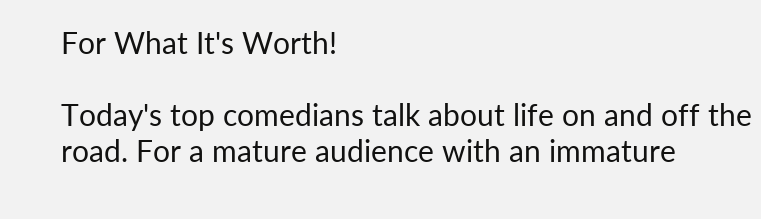For What It's Worth!

Today's top comedians talk about life on and off the road. For a mature audience with an immature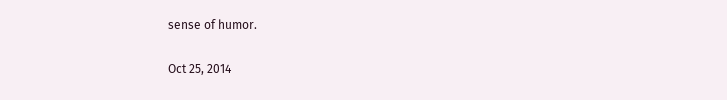sense of humor.

Oct 25, 2014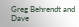Greg Behrendt and Dave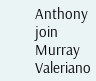Anthony join Murray Valeriano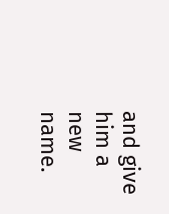and give him a new name.